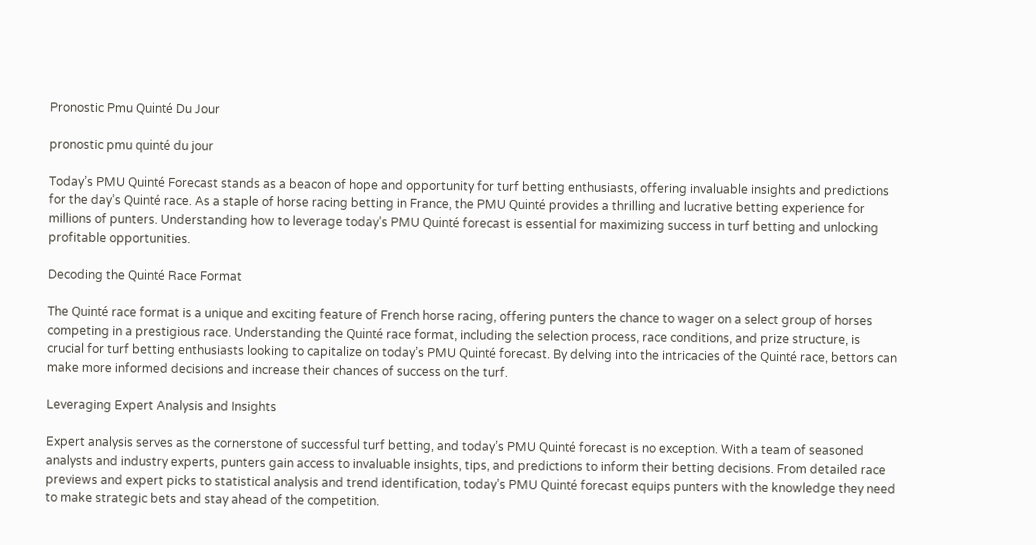Pronostic Pmu Quinté Du Jour

pronostic pmu quinté du jour

Today’s PMU Quinté Forecast stands as a beacon of hope and opportunity for turf betting enthusiasts, offering invaluable insights and predictions for the day’s Quinté race. As a staple of horse racing betting in France, the PMU Quinté provides a thrilling and lucrative betting experience for millions of punters. Understanding how to leverage today’s PMU Quinté forecast is essential for maximizing success in turf betting and unlocking profitable opportunities.

Decoding the Quinté Race Format

The Quinté race format is a unique and exciting feature of French horse racing, offering punters the chance to wager on a select group of horses competing in a prestigious race. Understanding the Quinté race format, including the selection process, race conditions, and prize structure, is crucial for turf betting enthusiasts looking to capitalize on today’s PMU Quinté forecast. By delving into the intricacies of the Quinté race, bettors can make more informed decisions and increase their chances of success on the turf.

Leveraging Expert Analysis and Insights

Expert analysis serves as the cornerstone of successful turf betting, and today’s PMU Quinté forecast is no exception. With a team of seasoned analysts and industry experts, punters gain access to invaluable insights, tips, and predictions to inform their betting decisions. From detailed race previews and expert picks to statistical analysis and trend identification, today’s PMU Quinté forecast equips punters with the knowledge they need to make strategic bets and stay ahead of the competition.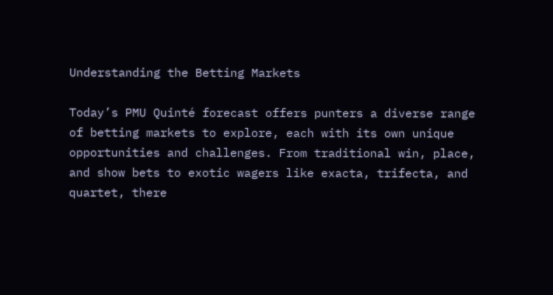Understanding the Betting Markets

Today’s PMU Quinté forecast offers punters a diverse range of betting markets to explore, each with its own unique opportunities and challenges. From traditional win, place, and show bets to exotic wagers like exacta, trifecta, and quartet, there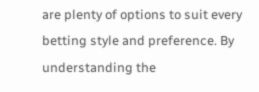are plenty of options to suit every betting style and preference. By understanding the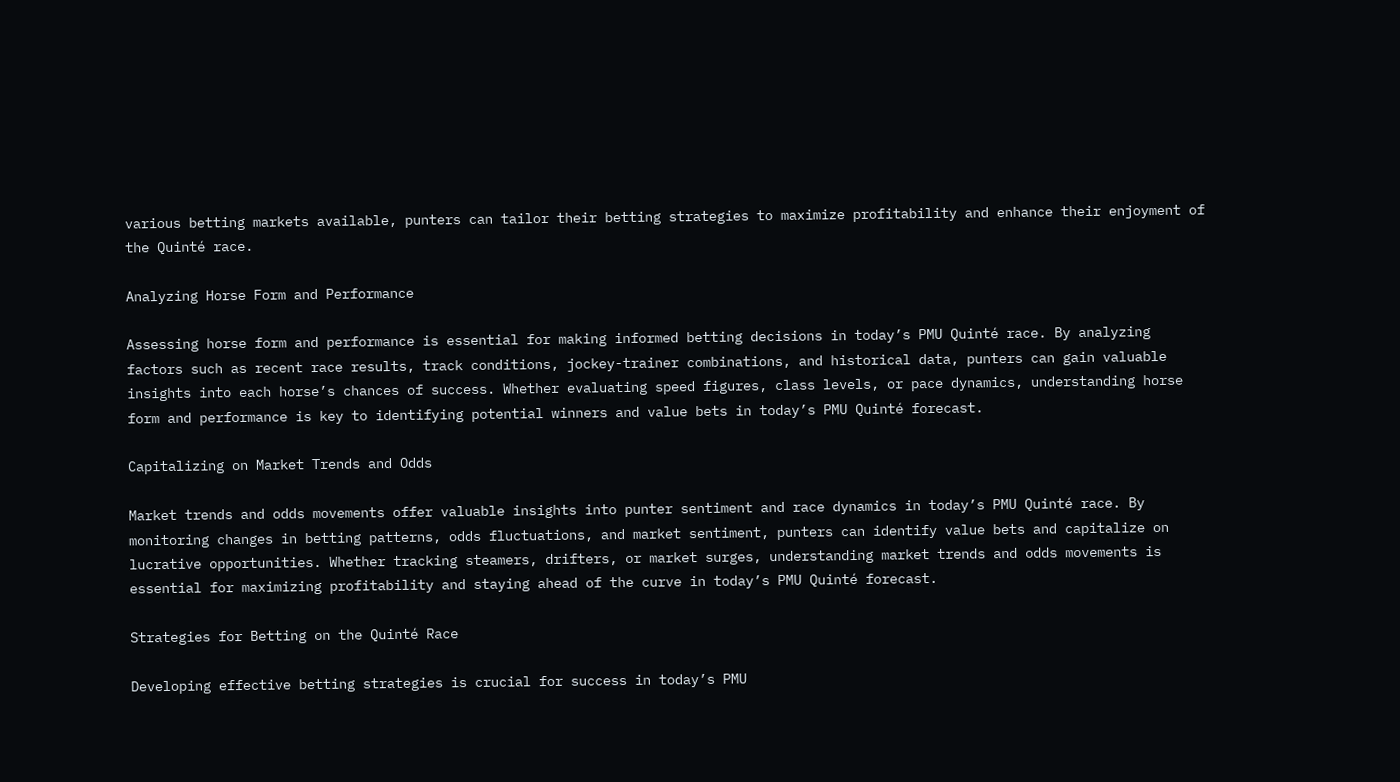various betting markets available, punters can tailor their betting strategies to maximize profitability and enhance their enjoyment of the Quinté race.

Analyzing Horse Form and Performance

Assessing horse form and performance is essential for making informed betting decisions in today’s PMU Quinté race. By analyzing factors such as recent race results, track conditions, jockey-trainer combinations, and historical data, punters can gain valuable insights into each horse’s chances of success. Whether evaluating speed figures, class levels, or pace dynamics, understanding horse form and performance is key to identifying potential winners and value bets in today’s PMU Quinté forecast.

Capitalizing on Market Trends and Odds

Market trends and odds movements offer valuable insights into punter sentiment and race dynamics in today’s PMU Quinté race. By monitoring changes in betting patterns, odds fluctuations, and market sentiment, punters can identify value bets and capitalize on lucrative opportunities. Whether tracking steamers, drifters, or market surges, understanding market trends and odds movements is essential for maximizing profitability and staying ahead of the curve in today’s PMU Quinté forecast.

Strategies for Betting on the Quinté Race

Developing effective betting strategies is crucial for success in today’s PMU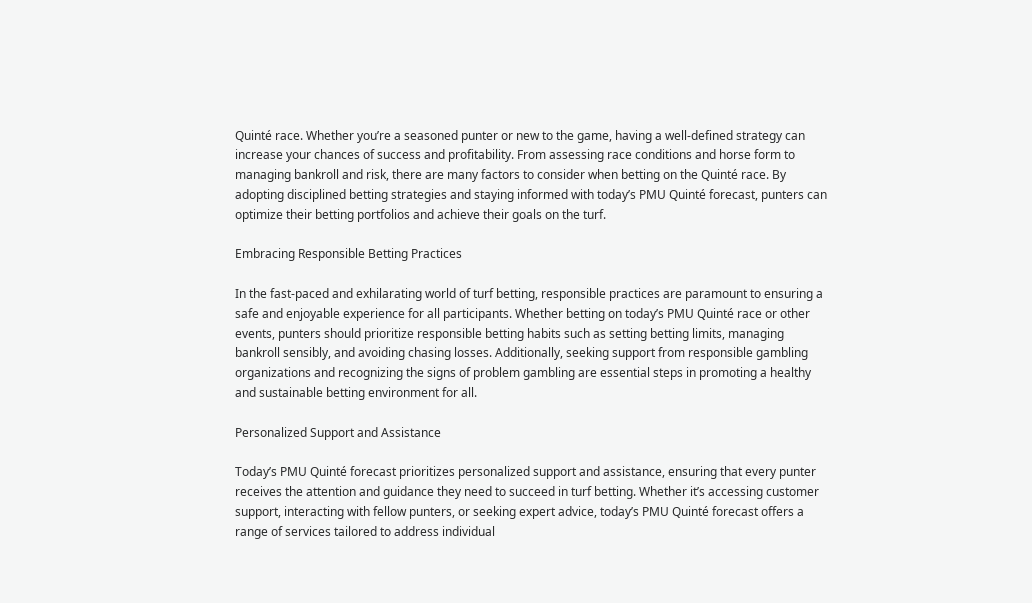Quinté race. Whether you’re a seasoned punter or new to the game, having a well-defined strategy can increase your chances of success and profitability. From assessing race conditions and horse form to managing bankroll and risk, there are many factors to consider when betting on the Quinté race. By adopting disciplined betting strategies and staying informed with today’s PMU Quinté forecast, punters can optimize their betting portfolios and achieve their goals on the turf.

Embracing Responsible Betting Practices

In the fast-paced and exhilarating world of turf betting, responsible practices are paramount to ensuring a safe and enjoyable experience for all participants. Whether betting on today’s PMU Quinté race or other events, punters should prioritize responsible betting habits such as setting betting limits, managing bankroll sensibly, and avoiding chasing losses. Additionally, seeking support from responsible gambling organizations and recognizing the signs of problem gambling are essential steps in promoting a healthy and sustainable betting environment for all.

Personalized Support and Assistance

Today’s PMU Quinté forecast prioritizes personalized support and assistance, ensuring that every punter receives the attention and guidance they need to succeed in turf betting. Whether it’s accessing customer support, interacting with fellow punters, or seeking expert advice, today’s PMU Quinté forecast offers a range of services tailored to address individual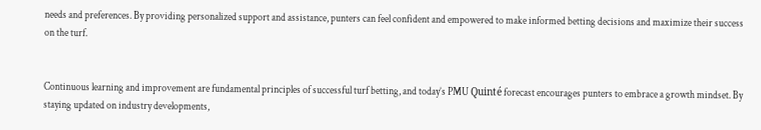needs and preferences. By providing personalized support and assistance, punters can feel confident and empowered to make informed betting decisions and maximize their success on the turf.


Continuous learning and improvement are fundamental principles of successful turf betting, and today’s PMU Quinté forecast encourages punters to embrace a growth mindset. By staying updated on industry developments,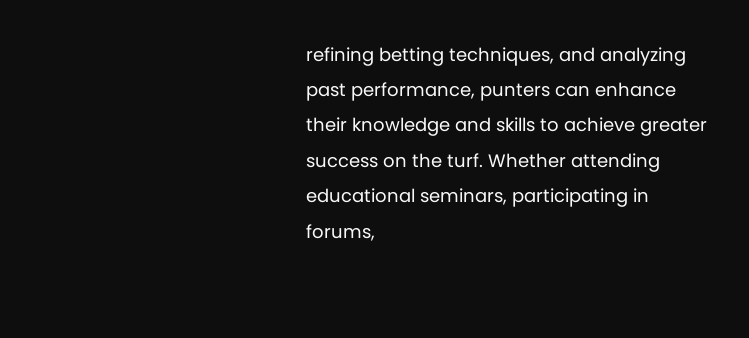refining betting techniques, and analyzing past performance, punters can enhance their knowledge and skills to achieve greater success on the turf. Whether attending educational seminars, participating in forums,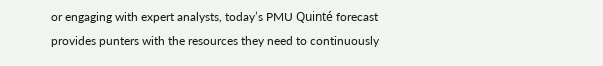or engaging with expert analysts, today’s PMU Quinté forecast provides punters with the resources they need to continuously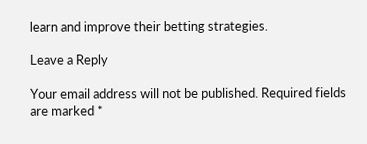learn and improve their betting strategies.

Leave a Reply

Your email address will not be published. Required fields are marked *